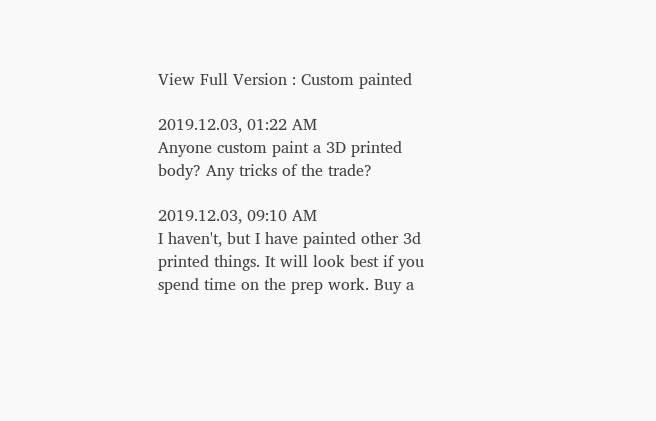View Full Version : Custom painted

2019.12.03, 01:22 AM
Anyone custom paint a 3D printed body? Any tricks of the trade?

2019.12.03, 09:10 AM
I haven't, but I have painted other 3d printed things. It will look best if you spend time on the prep work. Buy a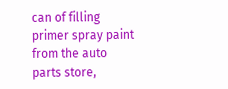can of filling primer spray paint from the auto parts store,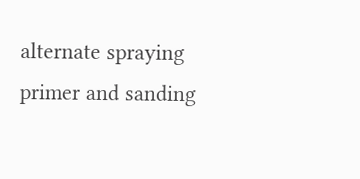alternate spraying primer and sanding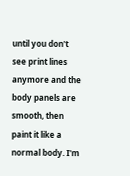until you don't see print lines anymore and the body panels are smooth, then paint it like a normal body. I'm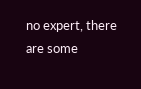no expert, there are some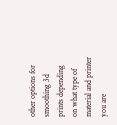other options for smoothing 3d prints depending on what type of material and printer you are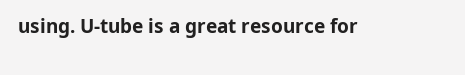using. U-tube is a great resource for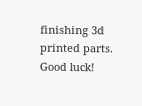finishing 3d printed parts. Good luck!